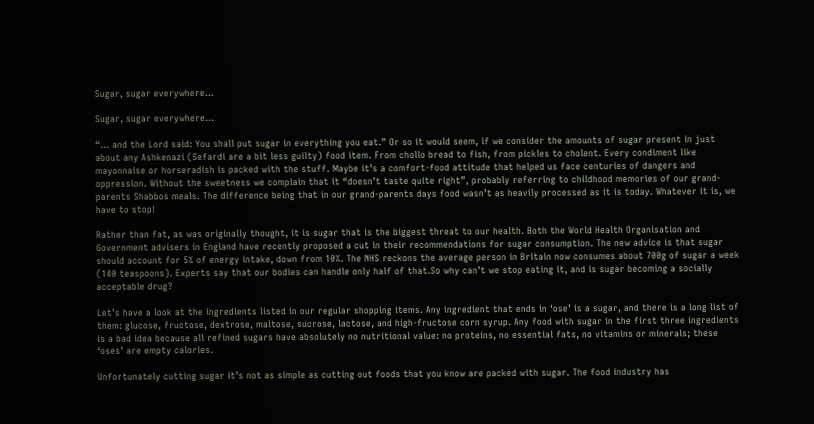Sugar, sugar everywhere…

Sugar, sugar everywhere…

“… and the Lord said: You shall put sugar in everything you eat.” Or so it would seem, if we consider the amounts of sugar present in just about any Ashkenazi (Sefardi are a bit less guilty) food item. From chollo bread to fish, from pickles to cholent. Every condiment like mayonnaise or horseradish is packed with the stuff. Maybe it’s a comfort-food attitude that helped us face centuries of dangers and oppression. Without the sweetness we complain that it “doesn’t taste quite right”, probably referring to childhood memories of our grand-parents Shabbos meals. The difference being that in our grand-parents days food wasn’t as heavily processed as it is today. Whatever it is, we have to stop!

Rather than fat, as was originally thought, it is sugar that is the biggest threat to our health. Both the World Health Organisation and Government advisers in England have recently proposed a cut in their recommendations for sugar consumption. The new advice is that sugar should account for 5% of energy intake, down from 10%. The NHS reckons the average person in Britain now consumes about 700g of sugar a week (140 teaspoons). Experts say that our bodies can handle only half of that.So why can’t we stop eating it, and is sugar becoming a socially acceptable drug?

Let’s have a look at the ingredients listed in our regular shopping items. Any ingredient that ends in ‘ose’ is a sugar, and there is a long list of them: glucose, fructose, dextrose, maltose, sucrose, lactose, and high-fructose corn syrup. Any food with sugar in the first three ingredients is a bad idea because all refined sugars have absolutely no nutritional value: no proteins, no essential fats, no vitamins or minerals; these ‘oses’ are empty calories.

Unfortunately cutting sugar it’s not as simple as cutting out foods that you know are packed with sugar. The food industry has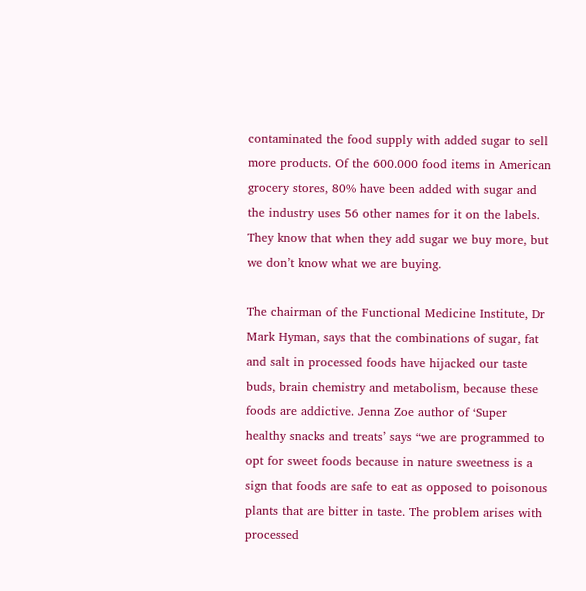contaminated the food supply with added sugar to sell more products. Of the 600.000 food items in American grocery stores, 80% have been added with sugar and the industry uses 56 other names for it on the labels. They know that when they add sugar we buy more, but we don’t know what we are buying.

The chairman of the Functional Medicine Institute, Dr Mark Hyman, says that the combinations of sugar, fat and salt in processed foods have hijacked our taste buds, brain chemistry and metabolism, because these foods are addictive. Jenna Zoe author of ‘Super healthy snacks and treats’ says “we are programmed to opt for sweet foods because in nature sweetness is a sign that foods are safe to eat as opposed to poisonous plants that are bitter in taste. The problem arises with processed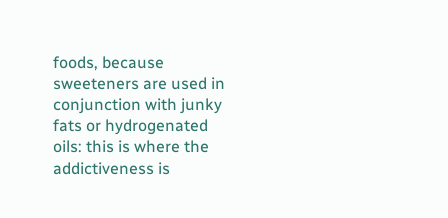foods, because sweeteners are used in conjunction with junky fats or hydrogenated oils: this is where the addictiveness is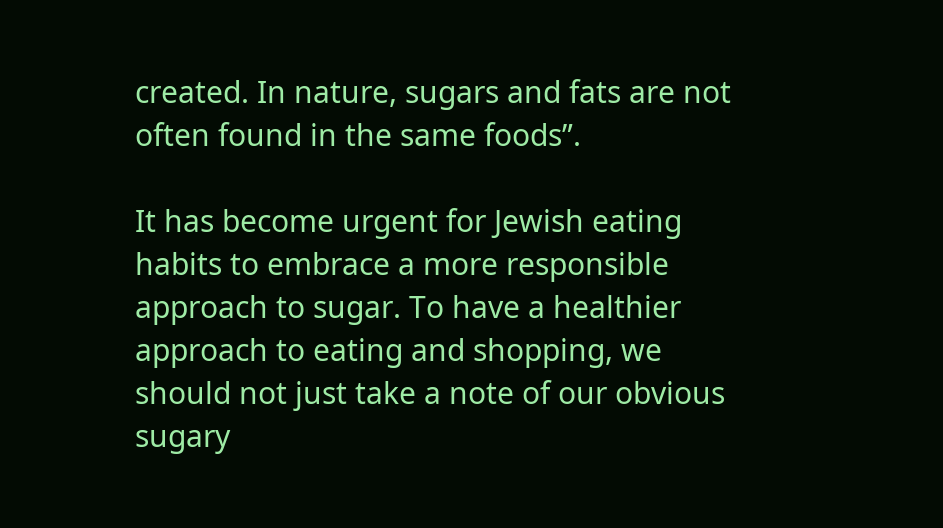created. In nature, sugars and fats are not often found in the same foods”.

It has become urgent for Jewish eating habits to embrace a more responsible approach to sugar. To have a healthier approach to eating and shopping, we should not just take a note of our obvious sugary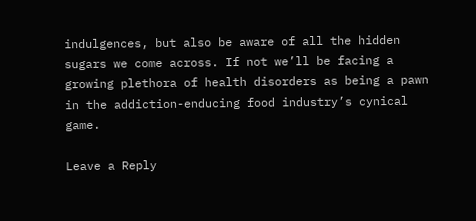indulgences, but also be aware of all the hidden sugars we come across. If not we’ll be facing a growing plethora of health disorders as being a pawn in the addiction-enducing food industry’s cynical game.

Leave a Reply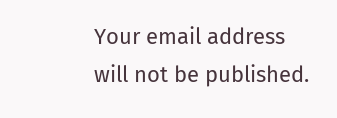Your email address will not be published.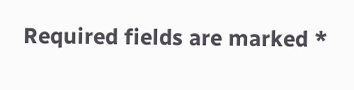Required fields are marked *